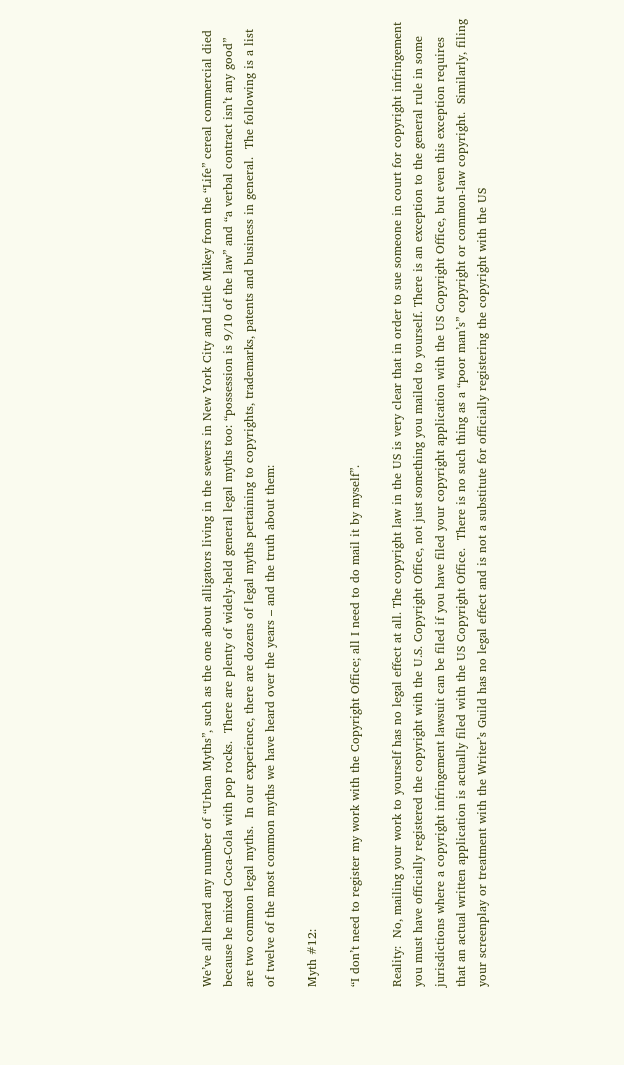We’ve all heard any number of “Urban Myths”, such as the one about alligators living in the sewers in New York City and Little Mikey from the “Life” cereal commercial died because he mixed Coca-Cola with pop rocks.  There are plenty of widely-held general legal myths too: “possession is 9/10 of the law” and “a verbal contract isn’t any good” are two common legal myths.  In our experience, there are dozens of legal myths pertaining to copyrights, trademarks, patents and business in general.  The following is a list of twelve of the most common myths we have heard over the years – and the truth about them:

Myth #12:

“I don’t need to register my work with the Copyright Office; all I need to do mail it by myself”.

Reality:  No, mailing your work to yourself has no legal effect at all. The copyright law in the US is very clear that in order to sue someone in court for copyright infringement you must have officially registered the copyright with the U.S. Copyright Office, not just something you mailed to yourself. There is an exception to the general rule in some jurisdictions where a copyright infringement lawsuit can be filed if you have filed your copyright application with the US Copyright Office, but even this exception requires that an actual written application is actually filed with the US Copyright Office.  There is no such thing as a “poor man’s” copyright or common-law copyright.  Similarly, filing your screenplay or treatment with the Writer’s Guild has no legal effect and is not a substitute for officially registering the copyright with the US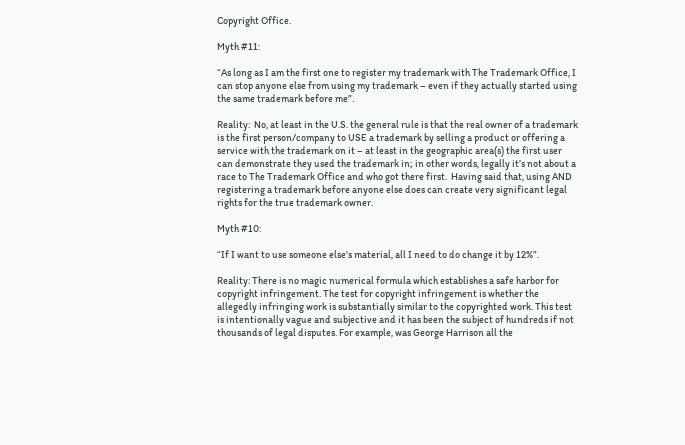Copyright Office.

Myth #11:

“As long as I am the first one to register my trademark with The Trademark Office, I can stop anyone else from using my trademark – even if they actually started using the same trademark before me”.

Reality:  No, at least in the U.S. the general rule is that the real owner of a trademark is the first person/company to USE a trademark by selling a product or offering a service with the trademark on it – at least in the geographic area(s) the first user can demonstrate they used the trademark in; in other words, legally it’s not about a race to The Trademark Office and who got there first.  Having said that, using AND registering a trademark before anyone else does can create very significant legal rights for the true trademark owner.

Myth #10:

“If I want to use someone else’s material, all I need to do change it by 12%”.

Reality: There is no magic numerical formula which establishes a safe harbor for copyright infringement. The test for copyright infringement is whether the allegedly infringing work is substantially similar to the copyrighted work. This test is intentionally vague and subjective and it has been the subject of hundreds if not thousands of legal disputes. For example, was George Harrison all the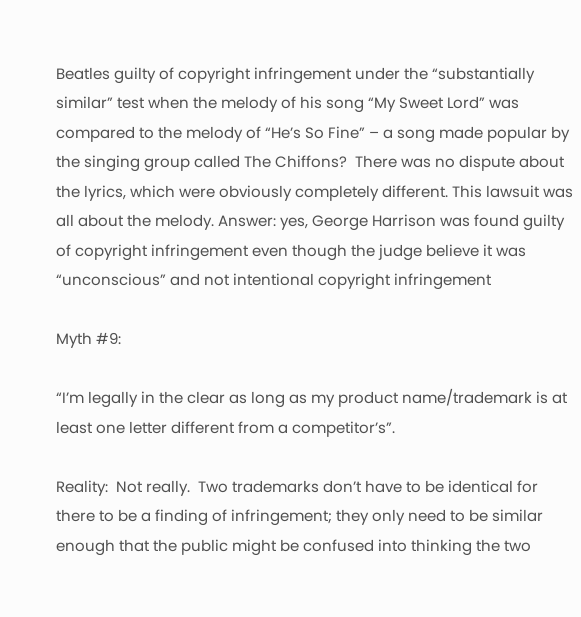Beatles guilty of copyright infringement under the “substantially similar” test when the melody of his song “My Sweet Lord” was compared to the melody of “He’s So Fine” – a song made popular by the singing group called The Chiffons?  There was no dispute about the lyrics, which were obviously completely different. This lawsuit was all about the melody. Answer: yes, George Harrison was found guilty of copyright infringement even though the judge believe it was “unconscious” and not intentional copyright infringement

Myth #9:

“I’m legally in the clear as long as my product name/trademark is at least one letter different from a competitor’s”.

Reality:  Not really.  Two trademarks don’t have to be identical for there to be a finding of infringement; they only need to be similar enough that the public might be confused into thinking the two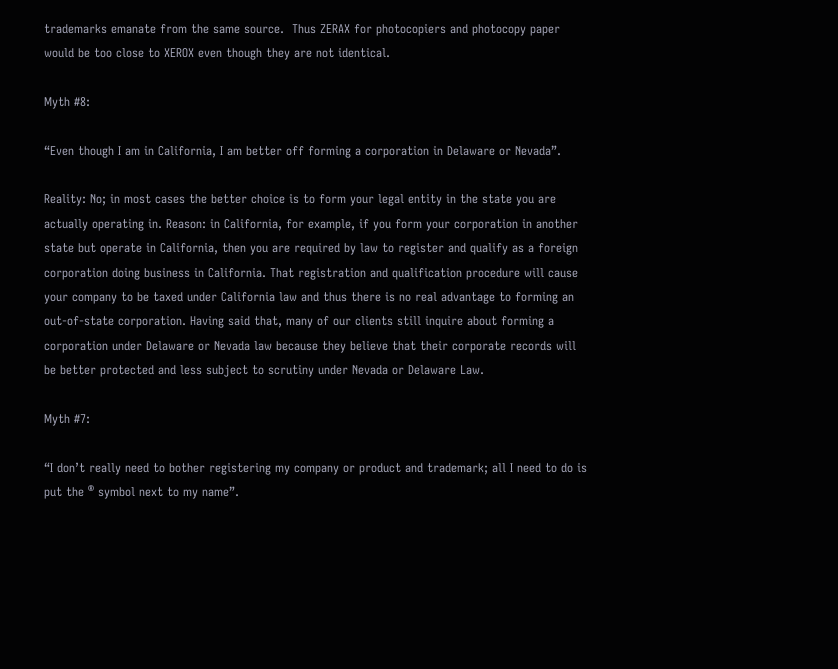trademarks emanate from the same source.  Thus ZERAX for photocopiers and photocopy paper would be too close to XEROX even though they are not identical.

Myth #8:

“Even though I am in California, I am better off forming a corporation in Delaware or Nevada”.

Reality: No; in most cases the better choice is to form your legal entity in the state you are actually operating in. Reason: in California, for example, if you form your corporation in another state but operate in California, then you are required by law to register and qualify as a foreign corporation doing business in California. That registration and qualification procedure will cause your company to be taxed under California law and thus there is no real advantage to forming an out-of-state corporation. Having said that, many of our clients still inquire about forming a corporation under Delaware or Nevada law because they believe that their corporate records will be better protected and less subject to scrutiny under Nevada or Delaware Law.

Myth #7:

“I don’t really need to bother registering my company or product and trademark; all I need to do is put the ® symbol next to my name”.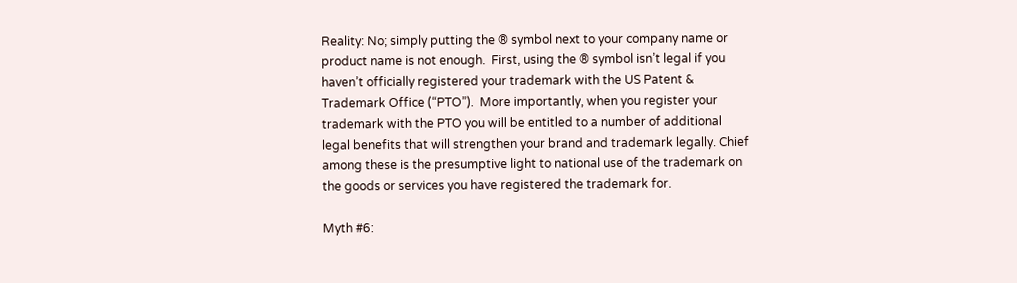Reality: No; simply putting the ® symbol next to your company name or product name is not enough.  First, using the ® symbol isn’t legal if you haven’t officially registered your trademark with the US Patent & Trademark Office (“PTO”).  More importantly, when you register your trademark with the PTO you will be entitled to a number of additional legal benefits that will strengthen your brand and trademark legally. Chief among these is the presumptive light to national use of the trademark on the goods or services you have registered the trademark for.

Myth #6: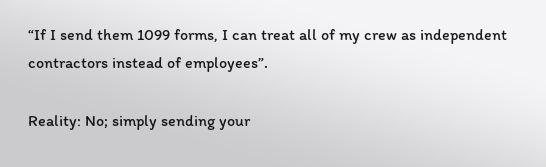“If I send them 1099 forms, I can treat all of my crew as independent contractors instead of employees”.

Reality: No; simply sending your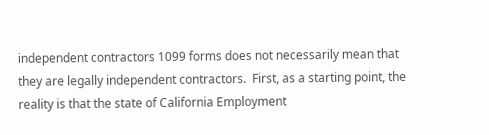independent contractors 1099 forms does not necessarily mean that they are legally independent contractors.  First, as a starting point, the reality is that the state of California Employment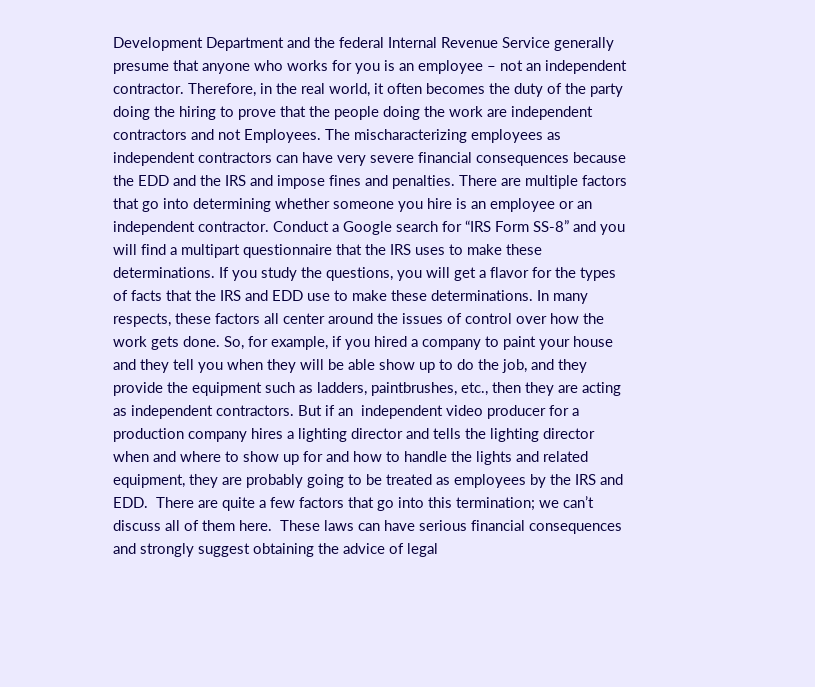Development Department and the federal Internal Revenue Service generally presume that anyone who works for you is an employee – not an independent contractor. Therefore, in the real world, it often becomes the duty of the party doing the hiring to prove that the people doing the work are independent contractors and not Employees. The mischaracterizing employees as independent contractors can have very severe financial consequences because the EDD and the IRS and impose fines and penalties. There are multiple factors that go into determining whether someone you hire is an employee or an independent contractor. Conduct a Google search for “IRS Form SS-8” and you will find a multipart questionnaire that the IRS uses to make these determinations. If you study the questions, you will get a flavor for the types of facts that the IRS and EDD use to make these determinations. In many respects, these factors all center around the issues of control over how the work gets done. So, for example, if you hired a company to paint your house and they tell you when they will be able show up to do the job, and they provide the equipment such as ladders, paintbrushes, etc., then they are acting as independent contractors. But if an  independent video producer for a production company hires a lighting director and tells the lighting director when and where to show up for and how to handle the lights and related equipment, they are probably going to be treated as employees by the IRS and EDD.  There are quite a few factors that go into this termination; we can’t discuss all of them here.  These laws can have serious financial consequences and strongly suggest obtaining the advice of legal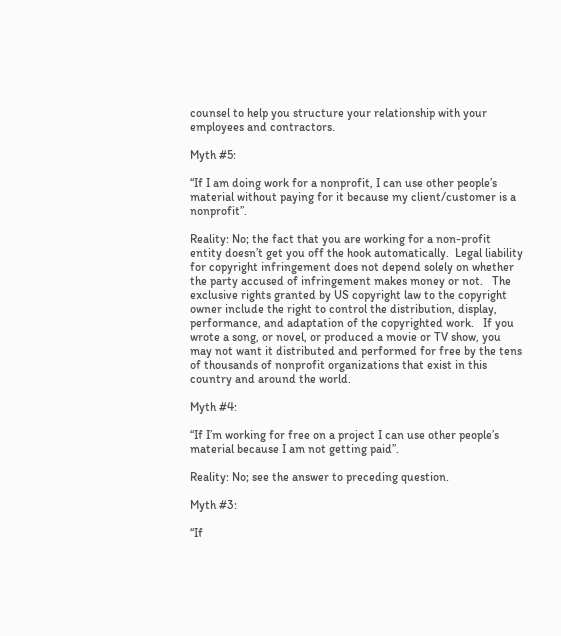counsel to help you structure your relationship with your employees and contractors.

Myth #5:

“If I am doing work for a nonprofit, I can use other people’s material without paying for it because my client/customer is a nonprofit”.

Reality: No; the fact that you are working for a non-profit entity doesn’t get you off the hook automatically.  Legal liability for copyright infringement does not depend solely on whether the party accused of infringement makes money or not.   The exclusive rights granted by US copyright law to the copyright owner include the right to control the distribution, display, performance, and adaptation of the copyrighted work.   If you wrote a song, or novel, or produced a movie or TV show, you may not want it distributed and performed for free by the tens of thousands of nonprofit organizations that exist in this country and around the world.

Myth #4:

“If I’m working for free on a project I can use other people’s material because I am not getting paid”.

Reality: No; see the answer to preceding question.

Myth #3:

“If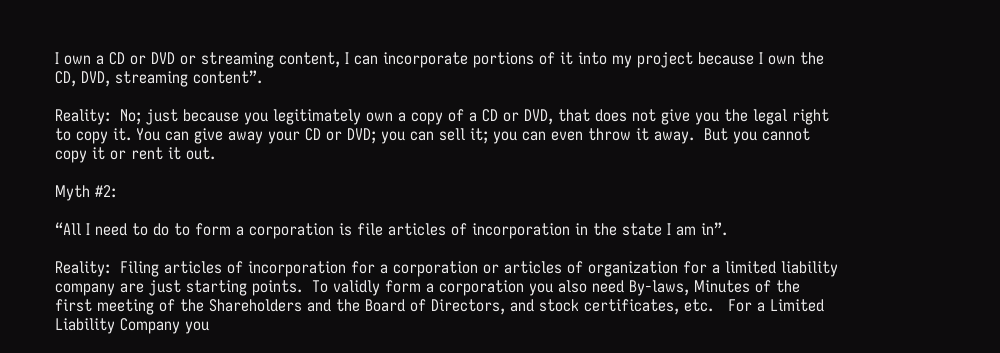I own a CD or DVD or streaming content, I can incorporate portions of it into my project because I own the CD, DVD, streaming content”.

Reality:  No; just because you legitimately own a copy of a CD or DVD, that does not give you the legal right to copy it. You can give away your CD or DVD; you can sell it; you can even throw it away.  But you cannot copy it or rent it out.

Myth #2:

“All I need to do to form a corporation is file articles of incorporation in the state I am in”.

Reality:  Filing articles of incorporation for a corporation or articles of organization for a limited liability company are just starting points.  To validly form a corporation you also need By-laws, Minutes of the first meeting of the Shareholders and the Board of Directors, and stock certificates, etc.   For a Limited Liability Company you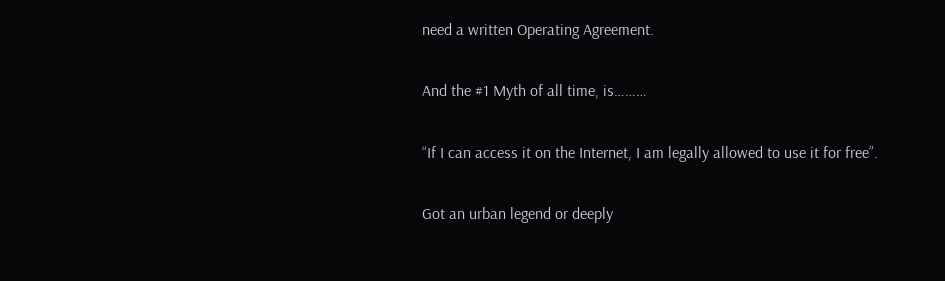need a written Operating Agreement.

And the #1 Myth of all time, is………

“If I can access it on the Internet, I am legally allowed to use it for free”.

Got an urban legend or deeply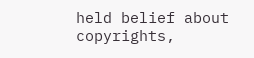held belief about copyrights,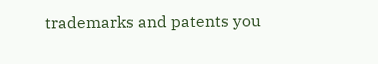trademarks and patents you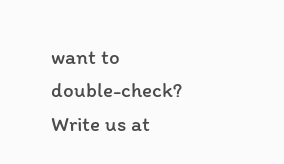want to double-check?  Write us at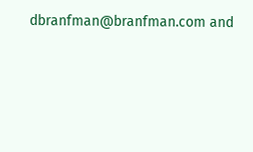dbranfman@branfman.com and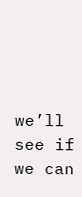we’ll see if we can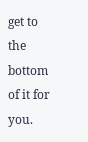get to the bottom of it for you.